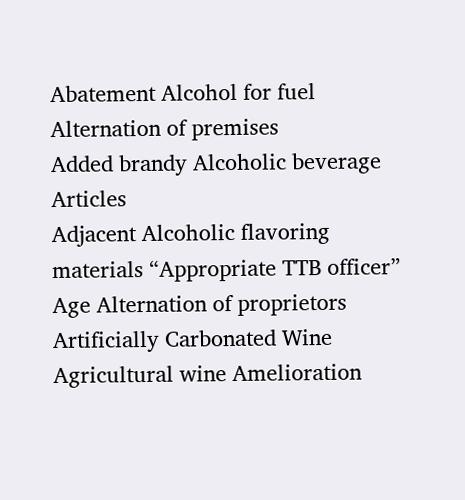Abatement Alcohol for fuel Alternation of premises
Added brandy Alcoholic beverage Articles
Adjacent Alcoholic flavoring materials “Appropriate TTB officer”
Age Alternation of proprietors Artificially Carbonated Wine
Agricultural wine Amelioration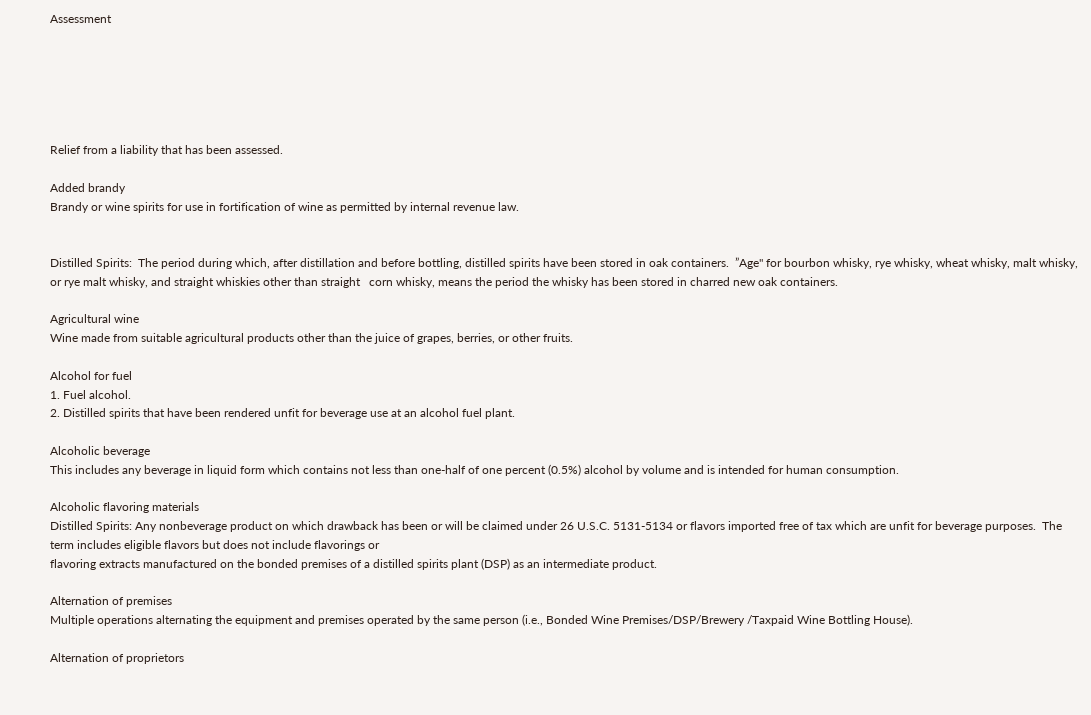Assessment






Relief from a liability that has been assessed.

Added brandy
Brandy or wine spirits for use in fortification of wine as permitted by internal revenue law.


Distilled Spirits:  The period during which, after distillation and before bottling, distilled spirits have been stored in oak containers.  ”Age'' for bourbon whisky, rye whisky, wheat whisky, malt whisky, or rye malt whisky, and straight whiskies other than straight   corn whisky, means the period the whisky has been stored in charred new oak containers.

Agricultural wine
Wine made from suitable agricultural products other than the juice of grapes, berries, or other fruits.

Alcohol for fuel
1. Fuel alcohol.
2. Distilled spirits that have been rendered unfit for beverage use at an alcohol fuel plant.

Alcoholic beverage
This includes any beverage in liquid form which contains not less than one-half of one percent (0.5%) alcohol by volume and is intended for human consumption.

Alcoholic flavoring materials
Distilled Spirits: Any nonbeverage product on which drawback has been or will be claimed under 26 U.S.C. 5131-5134 or flavors imported free of tax which are unfit for beverage purposes.  The term includes eligible flavors but does not include flavorings or
flavoring extracts manufactured on the bonded premises of a distilled spirits plant (DSP) as an intermediate product.

Alternation of premises
Multiple operations alternating the equipment and premises operated by the same person (i.e., Bonded Wine Premises/DSP/Brewery /Taxpaid Wine Bottling House).

Alternation of proprietors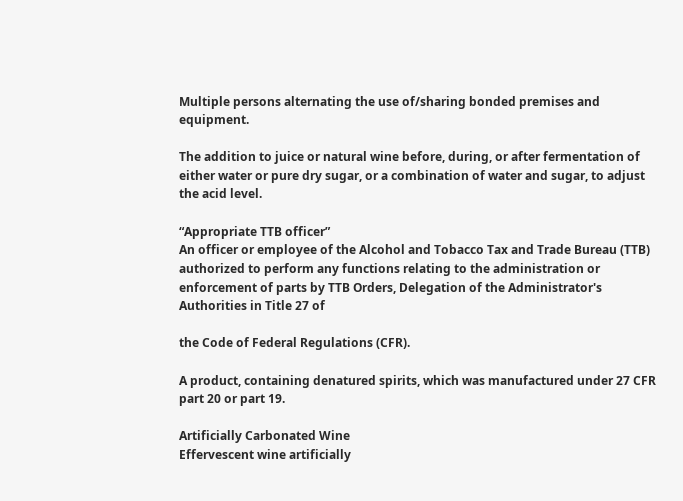Multiple persons alternating the use of/sharing bonded premises and equipment.

The addition to juice or natural wine before, during, or after fermentation of either water or pure dry sugar, or a combination of water and sugar, to adjust the acid level.

“Appropriate TTB officer”
An officer or employee of the Alcohol and Tobacco Tax and Trade Bureau (TTB) authorized to perform any functions relating to the administration or enforcement of parts by TTB Orders, Delegation of the Administrator's Authorities in Title 27 of

the Code of Federal Regulations (CFR).

A product, containing denatured spirits, which was manufactured under 27 CFR part 20 or part 19.

Artificially Carbonated Wine
Effervescent wine artificially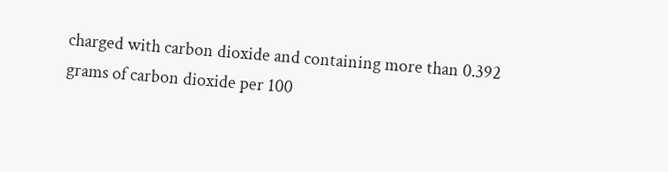charged with carbon dioxide and containing more than 0.392 grams of carbon dioxide per 100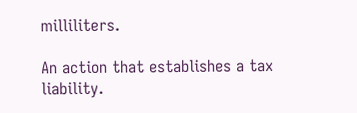milliliters.

An action that establishes a tax liability.